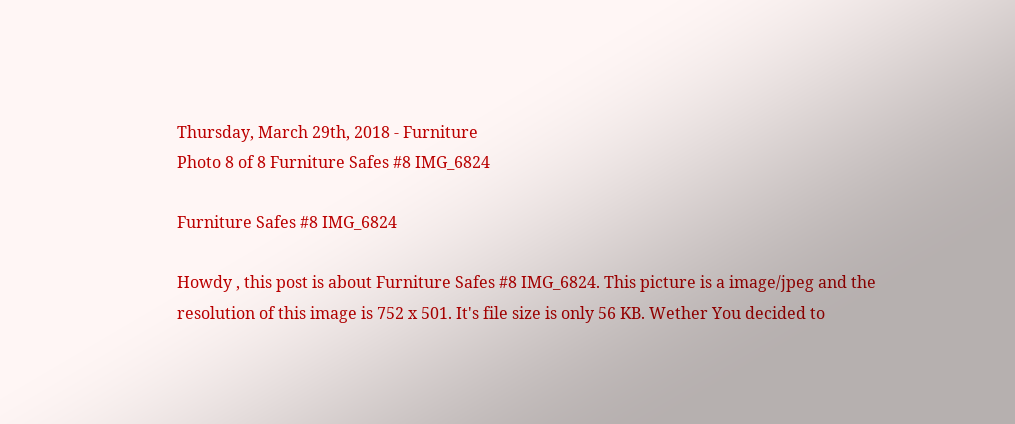Thursday, March 29th, 2018 - Furniture
Photo 8 of 8 Furniture Safes #8 IMG_6824

Furniture Safes #8 IMG_6824

Howdy , this post is about Furniture Safes #8 IMG_6824. This picture is a image/jpeg and the resolution of this image is 752 x 501. It's file size is only 56 KB. Wether You decided to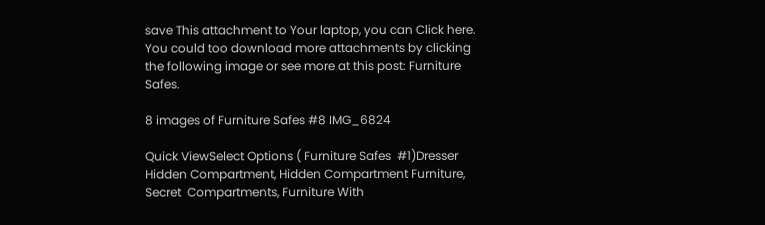save This attachment to Your laptop, you can Click here. You could too download more attachments by clicking the following image or see more at this post: Furniture Safes.

8 images of Furniture Safes #8 IMG_6824

Quick ViewSelect Options ( Furniture Safes  #1)Dresser Hidden Compartment, Hidden Compartment Furniture, Secret  Compartments, Furniture With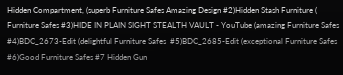Hidden Compartment, (superb Furniture Safes Amazing Design #2)Hidden Stash Furniture ( Furniture Safes #3)HIDE IN PLAIN SIGHT STEALTH VAULT - YouTube (amazing Furniture Safes  #4)BDC_2673-Edit (delightful Furniture Safes  #5)BDC_2685-Edit (exceptional Furniture Safes  #6)Good Furniture Safes #7 Hidden Gun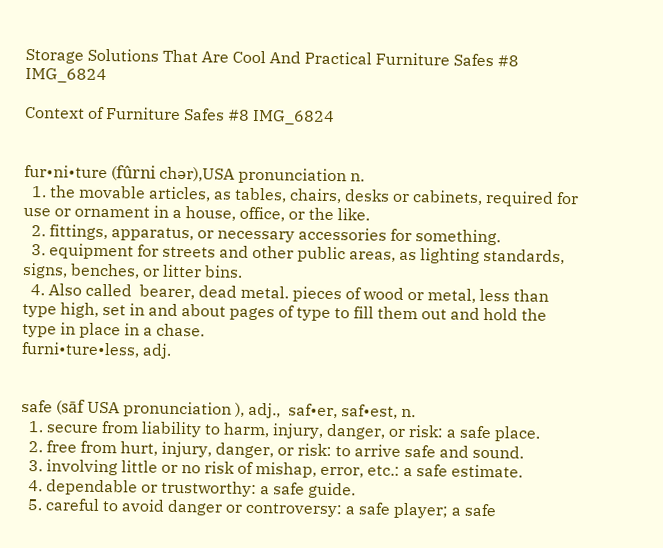Storage Solutions That Are Cool And Practical Furniture Safes #8 IMG_6824

Context of Furniture Safes #8 IMG_6824


fur•ni•ture (fûrni chər),USA pronunciation n.
  1. the movable articles, as tables, chairs, desks or cabinets, required for use or ornament in a house, office, or the like.
  2. fittings, apparatus, or necessary accessories for something.
  3. equipment for streets and other public areas, as lighting standards, signs, benches, or litter bins.
  4. Also called  bearer, dead metal. pieces of wood or metal, less than type high, set in and about pages of type to fill them out and hold the type in place in a chase.
furni•ture•less, adj.


safe (sāf USA pronunciation ), adj.,  saf•er, saf•est, n.
  1. secure from liability to harm, injury, danger, or risk: a safe place.
  2. free from hurt, injury, danger, or risk: to arrive safe and sound.
  3. involving little or no risk of mishap, error, etc.: a safe estimate.
  4. dependable or trustworthy: a safe guide.
  5. careful to avoid danger or controversy: a safe player; a safe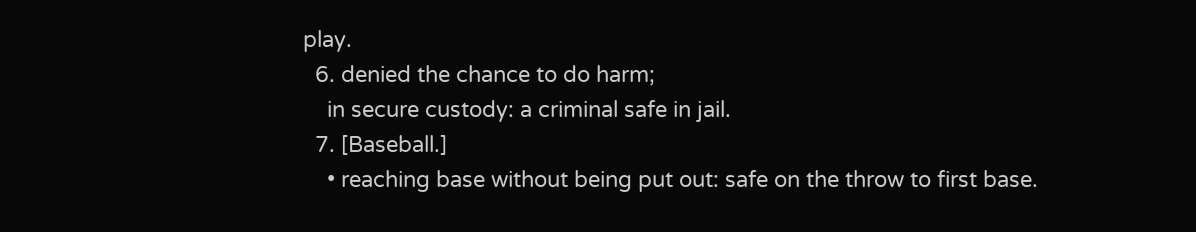play.
  6. denied the chance to do harm;
    in secure custody: a criminal safe in jail.
  7. [Baseball.]
    • reaching base without being put out: safe on the throw to first base.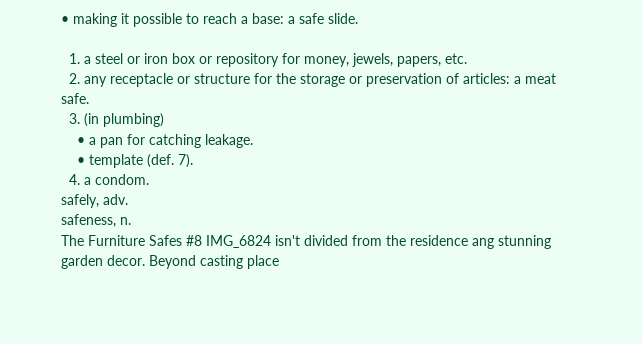• making it possible to reach a base: a safe slide.

  1. a steel or iron box or repository for money, jewels, papers, etc.
  2. any receptacle or structure for the storage or preservation of articles: a meat safe.
  3. (in plumbing)
    • a pan for catching leakage.
    • template (def. 7).
  4. a condom.
safely, adv.
safeness, n.
The Furniture Safes #8 IMG_6824 isn't divided from the residence ang stunning garden decor. Beyond casting place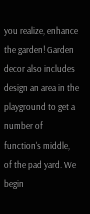you realize, enhance the garden! Garden decor also includes design an area in the playground to get a number of function's middle, of the pad yard. We begin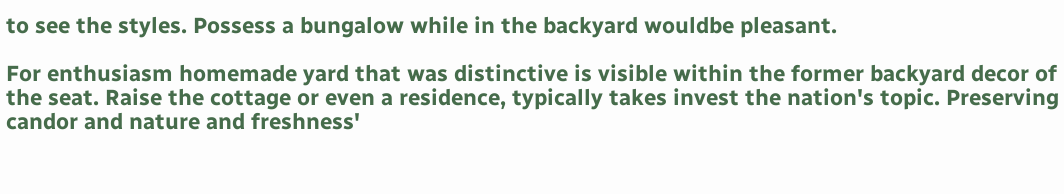to see the styles. Possess a bungalow while in the backyard wouldbe pleasant.

For enthusiasm homemade yard that was distinctive is visible within the former backyard decor of the seat. Raise the cottage or even a residence, typically takes invest the nation's topic. Preserving candor and nature and freshness'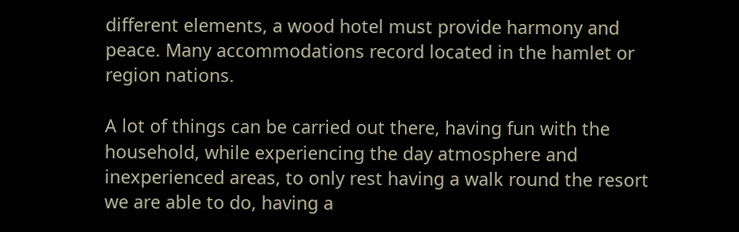different elements, a wood hotel must provide harmony and peace. Many accommodations record located in the hamlet or region nations.

A lot of things can be carried out there, having fun with the household, while experiencing the day atmosphere and inexperienced areas, to only rest having a walk round the resort we are able to do, having a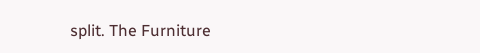split. The Furniture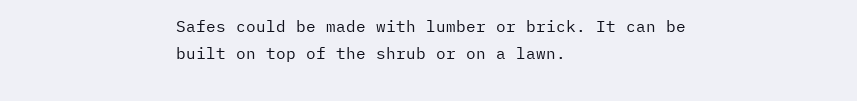Safes could be made with lumber or brick. It can be built on top of the shrub or on a lawn.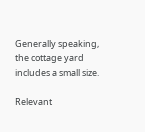Generally speaking, the cottage yard includes a small size.

Relevant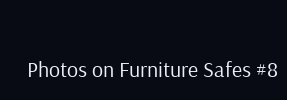Photos on Furniture Safes #8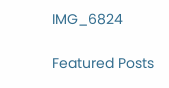IMG_6824

Featured Posts